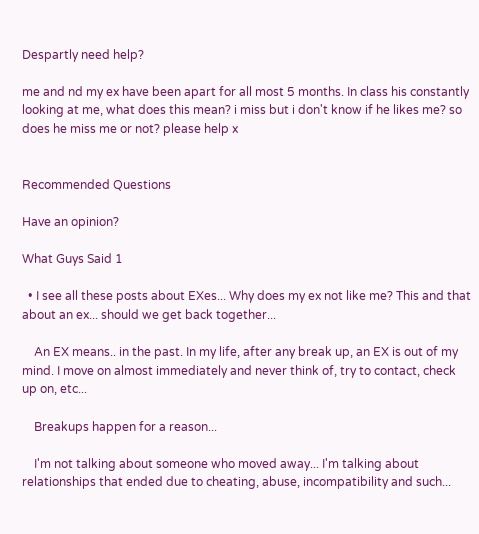Despartly need help?

me and nd my ex have been apart for all most 5 months. In class his constantly looking at me, what does this mean? i miss but i don't know if he likes me? so does he miss me or not? please help x


Recommended Questions

Have an opinion?

What Guys Said 1

  • I see all these posts about EXes... Why does my ex not like me? This and that about an ex... should we get back together...

    An EX means.. in the past. In my life, after any break up, an EX is out of my mind. I move on almost immediately and never think of, try to contact, check up on, etc...

    Breakups happen for a reason...

    I'm not talking about someone who moved away... I'm talking about relationships that ended due to cheating, abuse, incompatibility and such...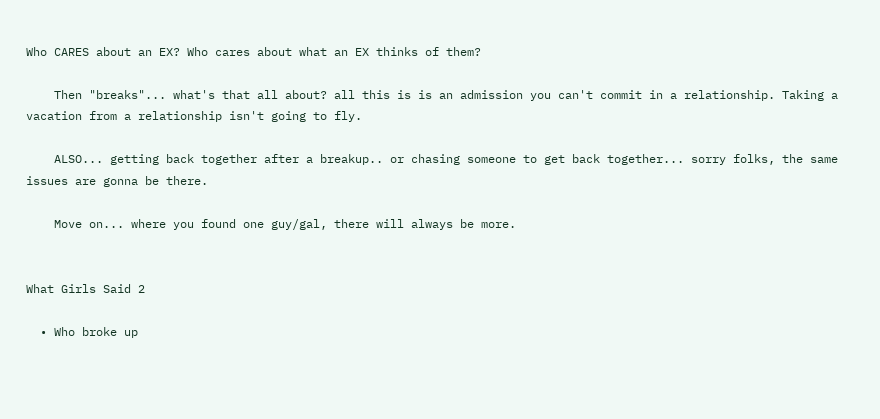Who CARES about an EX? Who cares about what an EX thinks of them?

    Then "breaks"... what's that all about? all this is is an admission you can't commit in a relationship. Taking a vacation from a relationship isn't going to fly.

    ALSO... getting back together after a breakup.. or chasing someone to get back together... sorry folks, the same issues are gonna be there.

    Move on... where you found one guy/gal, there will always be more.


What Girls Said 2

  • Who broke up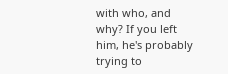with who, and why? If you left him, he's probably trying to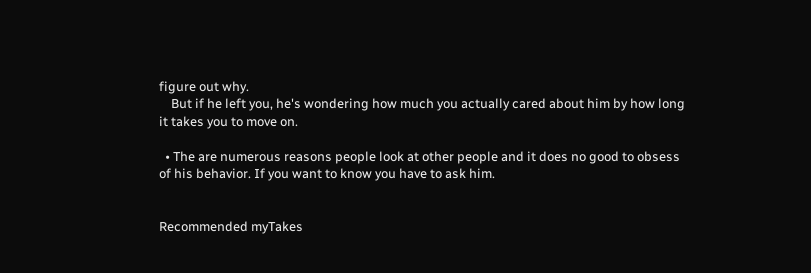figure out why.
    But if he left you, he's wondering how much you actually cared about him by how long it takes you to move on.

  • The are numerous reasons people look at other people and it does no good to obsess of his behavior. If you want to know you have to ask him.


Recommended myTakes